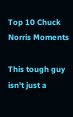Top 10 Chuck Norris Moments

This tough guy isn't just a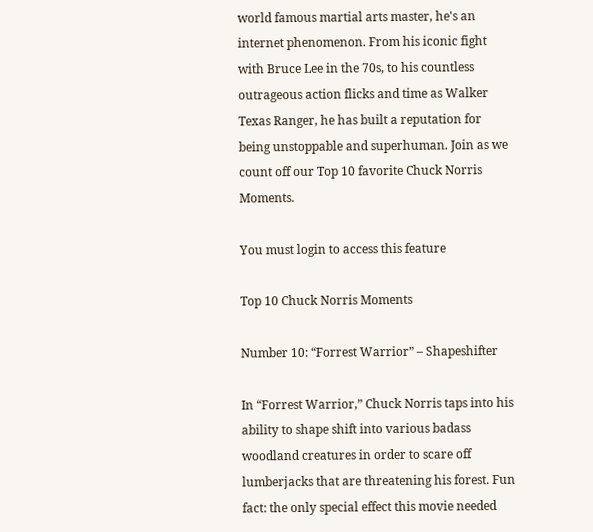world famous martial arts master, he's an internet phenomenon. From his iconic fight with Bruce Lee in the 70s, to his countless outrageous action flicks and time as Walker Texas Ranger, he has built a reputation for being unstoppable and superhuman. Join as we count off our Top 10 favorite Chuck Norris Moments.

You must login to access this feature

Top 10 Chuck Norris Moments

Number 10: “Forrest Warrior” – Shapeshifter

In “Forrest Warrior,” Chuck Norris taps into his ability to shape shift into various badass woodland creatures in order to scare off lumberjacks that are threatening his forest. Fun fact: the only special effect this movie needed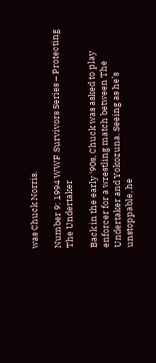was Chuck Norris.

Number 9: 1994 WWF Survivors Series – Protecting The Undertaker

Back in the early ‘90s, Chuck was asked to play enforcer for a wrestling match between The Undertaker and Yokozuna. Seeing as he’s unstoppable, he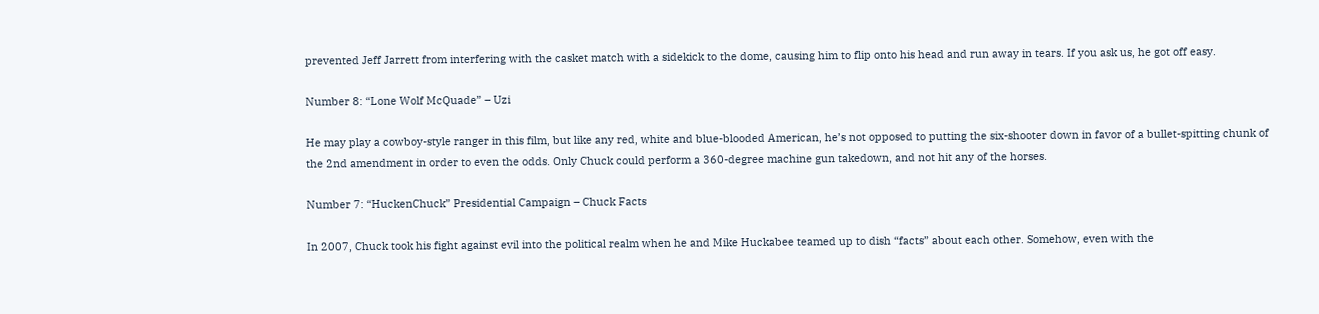prevented Jeff Jarrett from interfering with the casket match with a sidekick to the dome, causing him to flip onto his head and run away in tears. If you ask us, he got off easy.

Number 8: “Lone Wolf McQuade” – Uzi

He may play a cowboy-style ranger in this film, but like any red, white and blue-blooded American, he’s not opposed to putting the six-shooter down in favor of a bullet-spitting chunk of the 2nd amendment in order to even the odds. Only Chuck could perform a 360-degree machine gun takedown, and not hit any of the horses.

Number 7: “HuckenChuck” Presidential Campaign – Chuck Facts

In 2007, Chuck took his fight against evil into the political realm when he and Mike Huckabee teamed up to dish “facts” about each other. Somehow, even with the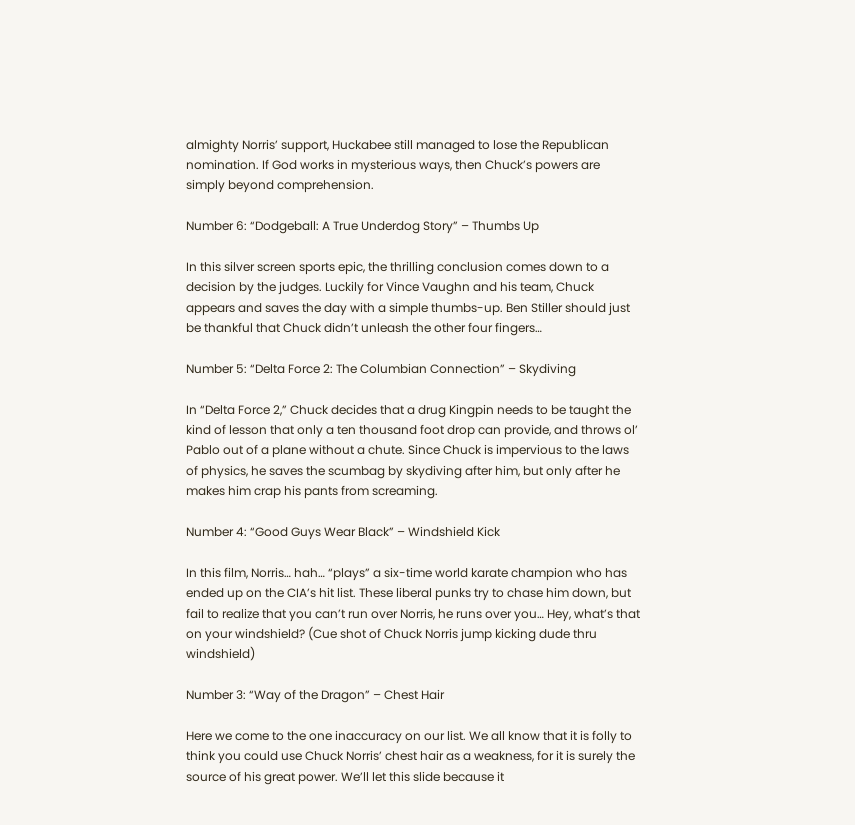almighty Norris’ support, Huckabee still managed to lose the Republican nomination. If God works in mysterious ways, then Chuck’s powers are simply beyond comprehension.

Number 6: “Dodgeball: A True Underdog Story” – Thumbs Up

In this silver screen sports epic, the thrilling conclusion comes down to a decision by the judges. Luckily for Vince Vaughn and his team, Chuck appears and saves the day with a simple thumbs-up. Ben Stiller should just be thankful that Chuck didn’t unleash the other four fingers…

Number 5: “Delta Force 2: The Columbian Connection” – Skydiving

In “Delta Force 2,” Chuck decides that a drug Kingpin needs to be taught the kind of lesson that only a ten thousand foot drop can provide, and throws ol’ Pablo out of a plane without a chute. Since Chuck is impervious to the laws of physics, he saves the scumbag by skydiving after him, but only after he makes him crap his pants from screaming.

Number 4: “Good Guys Wear Black” – Windshield Kick

In this film, Norris… hah… “plays” a six-time world karate champion who has ended up on the CIA’s hit list. These liberal punks try to chase him down, but fail to realize that you can’t run over Norris, he runs over you… Hey, what’s that on your windshield? (Cue shot of Chuck Norris jump kicking dude thru windshield)

Number 3: “Way of the Dragon” – Chest Hair

Here we come to the one inaccuracy on our list. We all know that it is folly to think you could use Chuck Norris’ chest hair as a weakness, for it is surely the source of his great power. We’ll let this slide because it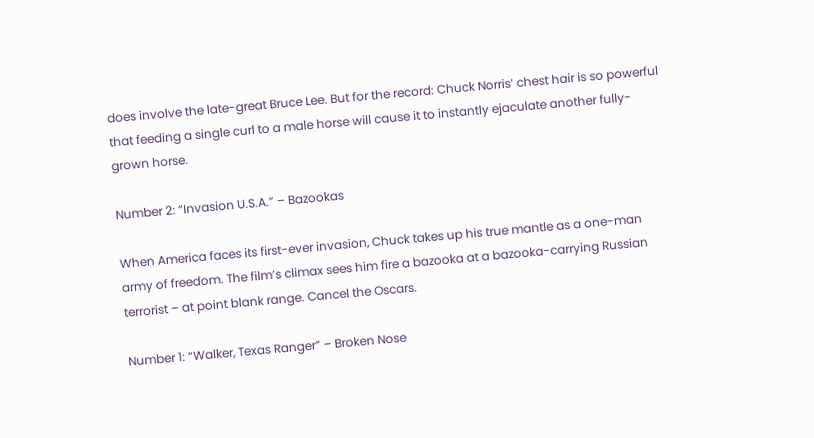does involve the late-great Bruce Lee. But for the record: Chuck Norris’ chest hair is so powerful that feeding a single curl to a male horse will cause it to instantly ejaculate another fully-grown horse.

Number 2: “Invasion U.S.A.” – Bazookas

When America faces its first-ever invasion, Chuck takes up his true mantle as a one-man army of freedom. The film’s climax sees him fire a bazooka at a bazooka-carrying Russian terrorist – at point blank range. Cancel the Oscars.

Number 1: “Walker, Texas Ranger” – Broken Nose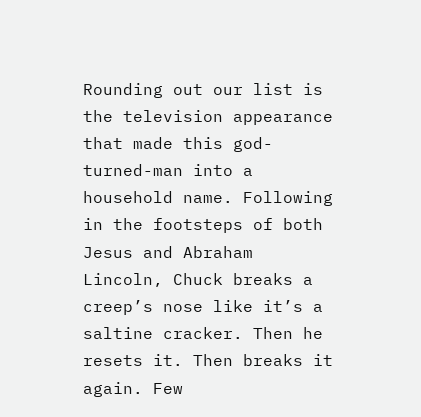Rounding out our list is the television appearance that made this god-turned-man into a household name. Following in the footsteps of both Jesus and Abraham Lincoln, Chuck breaks a creep’s nose like it’s a saltine cracker. Then he resets it. Then breaks it again. Few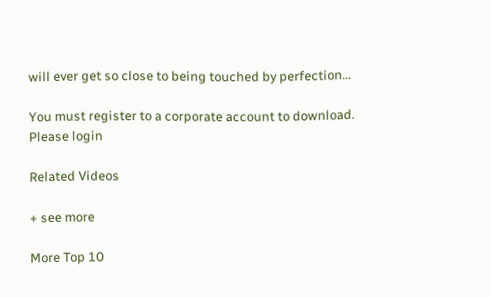will ever get so close to being touched by perfection…

You must register to a corporate account to download. Please login

Related Videos

+ see more

More Top 10